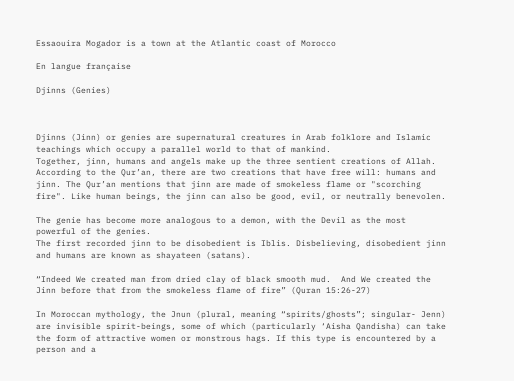Essaouira Mogador is a town at the Atlantic coast of Morocco

En langue française

Djinns (Genies)



Djinns (Jinn) or genies are supernatural creatures in Arab folklore and Islamic teachings which occupy a parallel world to that of mankind.
Together, jinn, humans and angels make up the three sentient creations of Allah. According to the Qur’an, there are two creations that have free will: humans and jinn. The Qur’an mentions that jinn are made of smokeless flame or "scorching fire". Like human beings, the jinn can also be good, evil, or neutrally benevolen.

The genie has become more analogous to a demon, with the Devil as the most powerful of the genies.
The first recorded jinn to be disobedient is Iblis. Disbelieving, disobedient jinn and humans are known as shayateen (satans).

“Indeed We created man from dried clay of black smooth mud.  And We created the Jinn before that from the smokeless flame of fire” (Quran 15:26-27)

In Moroccan mythology, the Jnun (plural, meaning “spirits/ghosts”; singular- Jenn) are invisible spirit-beings, some of which (particularly ‘Aisha Qandisha) can take the form of attractive women or monstrous hags. If this type is encountered by a person and a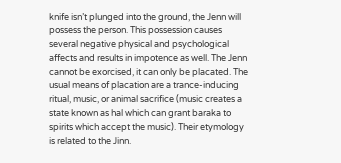knife isn’t plunged into the ground, the Jenn will possess the person. This possession causes several negative physical and psychological affects and results in impotence as well. The Jenn cannot be exorcised, it can only be placated. The usual means of placation are a trance-inducing ritual, music, or animal sacrifice (music creates a state known as hal which can grant baraka to spirits which accept the music). Their etymology is related to the Jinn.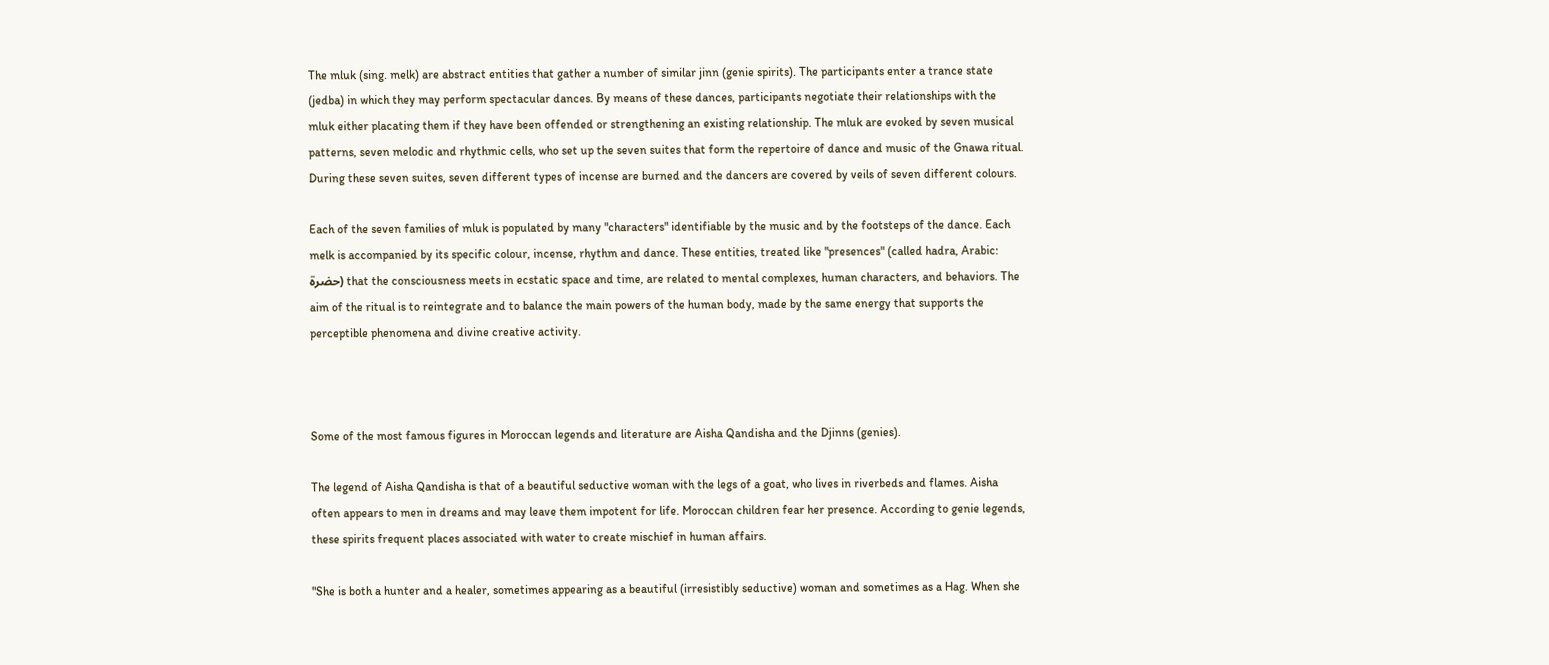The mluk (sing. melk) are abstract entities that gather a number of similar jinn (genie spirits). The participants enter a trance state (jedba) in which they may perform spectacular dances. By means of these dances, participants negotiate their relationships with the mluk either placating them if they have been offended or strengthening an existing relationship. The mluk are evoked by seven musical patterns, seven melodic and rhythmic cells, who set up the seven suites that form the repertoire of dance and music of the Gnawa ritual. During these seven suites, seven different types of incense are burned and the dancers are covered by veils of seven different colours.

Each of the seven families of mluk is populated by many "characters" identifiable by the music and by the footsteps of the dance. Each melk is accompanied by its specific colour, incense, rhythm and dance. These entities, treated like "presences" (called hadra, Arabic: حضرة) that the consciousness meets in ecstatic space and time, are related to mental complexes, human characters, and behaviors. The aim of the ritual is to reintegrate and to balance the main powers of the human body, made by the same energy that supports the perceptible phenomena and divine creative activity.



Some of the most famous figures in Moroccan legends and literature are Aisha Qandisha and the Djinns (genies).

The legend of Aisha Qandisha is that of a beautiful seductive woman with the legs of a goat, who lives in riverbeds and flames. Aisha often appears to men in dreams and may leave them impotent for life. Moroccan children fear her presence. According to genie legends, these spirits frequent places associated with water to create mischief in human affairs.

"She is both a hunter and a healer, sometimes appearing as a beautiful (irresistibly seductive) woman and sometimes as a Hag. When she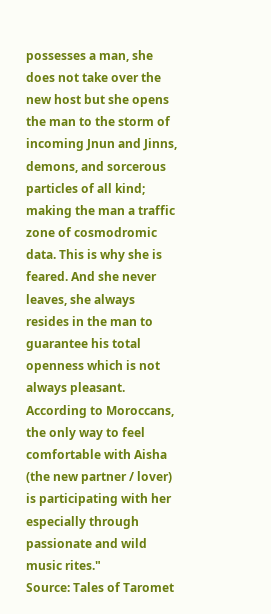possesses a man, she does not take over the new host but she opens the man to the storm of incoming Jnun and Jinns, demons, and sorcerous particles of all kind; making the man a traffic zone of cosmodromic data. This is why she is feared. And she never leaves, she always resides in the man to guarantee his total openness which is not always pleasant. According to Moroccans, the only way to feel comfortable with Aisha (the new partner / lover) is participating with her especially through passionate and wild music rites."
Source: Tales of Taromet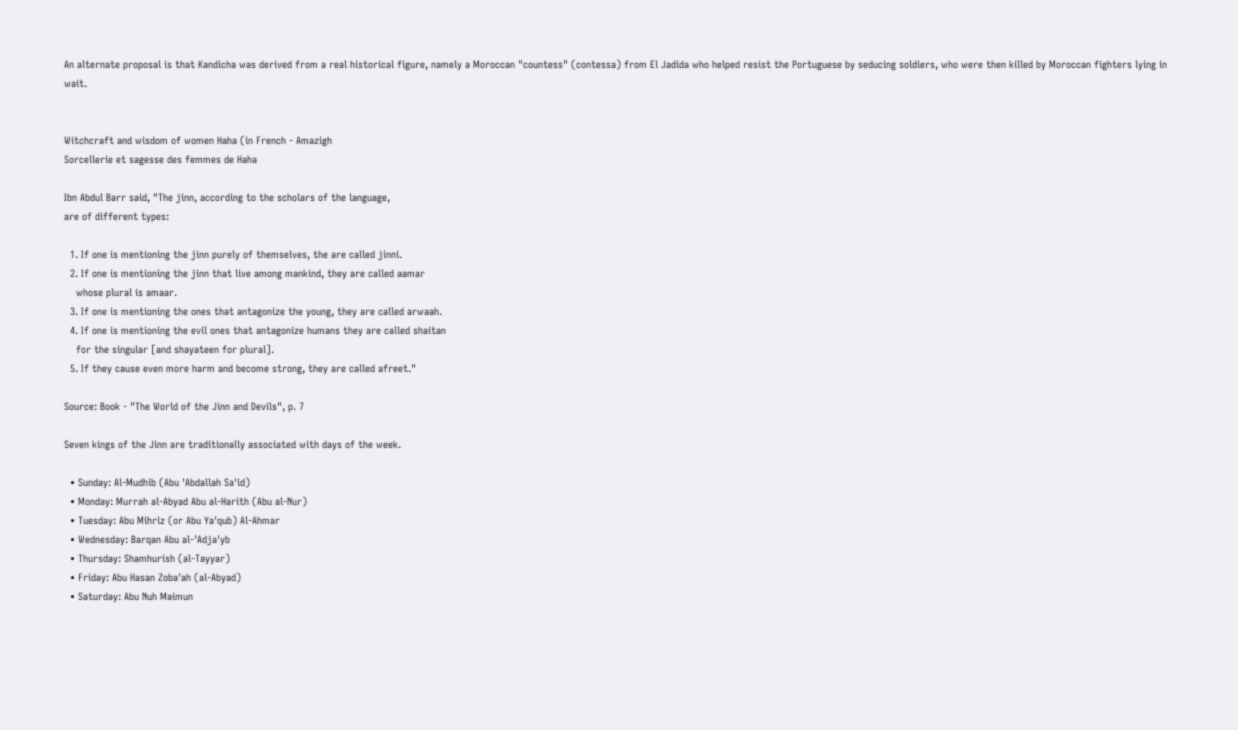An alternate proposal is that Kandicha was derived from a real historical figure, namely a Moroccan "countess" (contessa) from El Jadida who helped resist the Portuguese by seducing soldiers, who were then killed by Moroccan fighters lying in wait.


Witchcraft and wisdom of women Haha (in French - Amazigh
Sorcellerie et sagesse des femmes de Haha

Ibn Abdul Barr said, "The jinn, according to the scholars of the language,
are of different types:

  1. If one is mentioning the jinn purely of themselves, the are called jinni.
  2. If one is mentioning the jinn that live among mankind, they are called aamar
    whose plural is amaar.
  3. If one is mentioning the ones that antagonize the young, they are called arwaah.
  4. If one is mentioning the evil ones that antagonize humans they are called shaitan
    for the singular [and shayateen for plural].
  5. If they cause even more harm and become strong, they are called afreet."

Source: Book - "The World of the Jinn and Devils", p. 7

Seven kings of the Jinn are traditionally associated with days of the week.

  • Sunday: Al-Mudhib (Abu 'Abdallah Sa'id)
  • Monday: Murrah al-Abyad Abu al-Harith (Abu al-Nur)
  • Tuesday: Abu Mihriz (or Abu Ya'qub) Al-Ahmar
  • Wednesday: Barqan Abu al-'Adja'yb
  • Thursday: Shamhurish (al-Tayyar)
  • Friday: Abu Hasan Zoba'ah (al-Abyad)
  • Saturday: Abu Nuh Maimun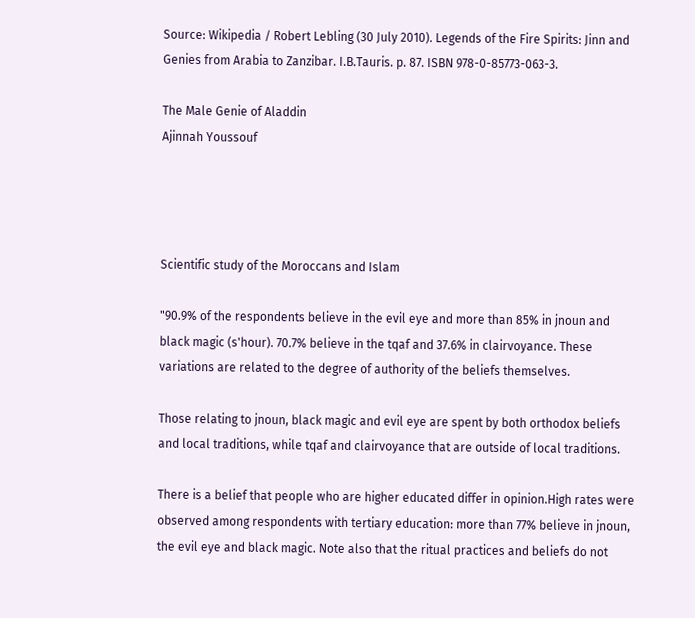Source: Wikipedia / Robert Lebling (30 July 2010). Legends of the Fire Spirits: Jinn and Genies from Arabia to Zanzibar. I.B.Tauris. p. 87. ISBN 978-0-85773-063-3.

The Male Genie of Aladdin
Ajinnah Youssouf




Scientific study of the Moroccans and Islam

"90.9% of the respondents believe in the evil eye and more than 85% in jnoun and black magic (s'hour). 70.7% believe in the tqaf and 37.6% in clairvoyance. These variations are related to the degree of authority of the beliefs themselves.

Those relating to jnoun, black magic and evil eye are spent by both orthodox beliefs and local traditions, while tqaf and clairvoyance that are outside of local traditions.

There is a belief that people who are higher educated differ in opinion.High rates were observed among respondents with tertiary education: more than 77% believe in jnoun, the evil eye and black magic. Note also that the ritual practices and beliefs do not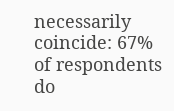necessarily coincide: 67% of respondents do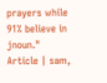prayers while 91% believe in jnoun." Article | sam,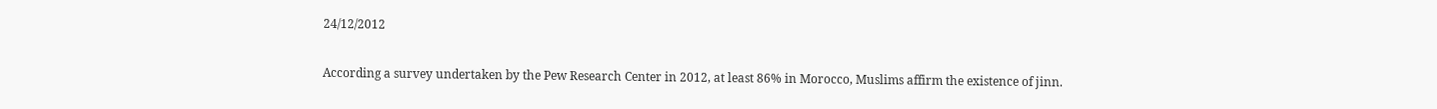24/12/2012

According a survey undertaken by the Pew Research Center in 2012, at least 86% in Morocco, Muslims affirm the existence of jinn.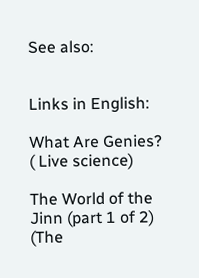See also:


Links in English:

What Are Genies? ( Live science)

The World of the Jinn (part 1 of 2) (The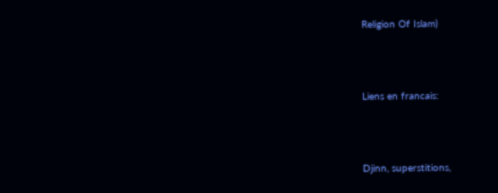Religion Of Islam)



Liens en francais:



Djinn, superstitions,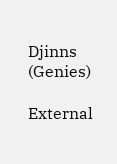Djinns (Genies)

External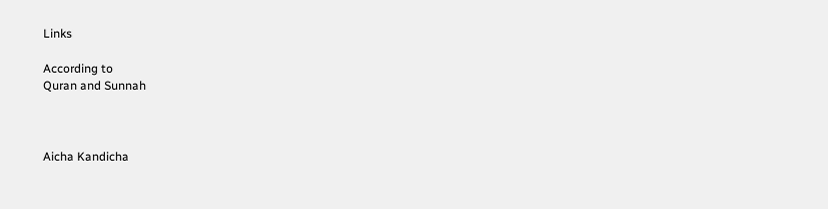Links

According to
Quran and Sunnah



Aicha Kandicha